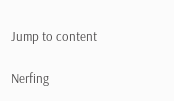Jump to content

Nerfing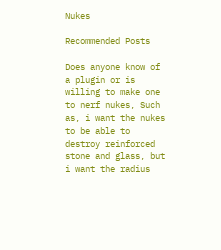Nukes

Recommended Posts

Does anyone know of a plugin or is willing to make one to nerf nukes, Such as, i want the nukes to be able to destroy reinforced stone and glass, but i want the radius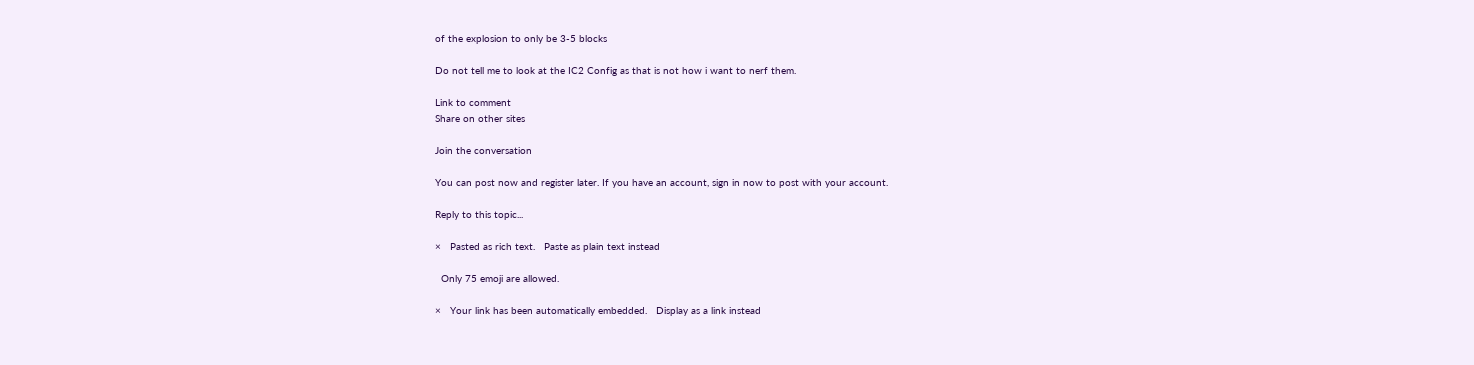of the explosion to only be 3-5 blocks

Do not tell me to look at the IC2 Config as that is not how i want to nerf them.

Link to comment
Share on other sites

Join the conversation

You can post now and register later. If you have an account, sign in now to post with your account.

Reply to this topic...

×   Pasted as rich text.   Paste as plain text instead

  Only 75 emoji are allowed.

×   Your link has been automatically embedded.   Display as a link instead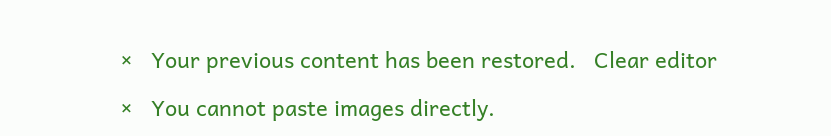×   Your previous content has been restored.   Clear editor

×   You cannot paste images directly.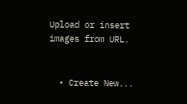Upload or insert images from URL.


  • Create New...